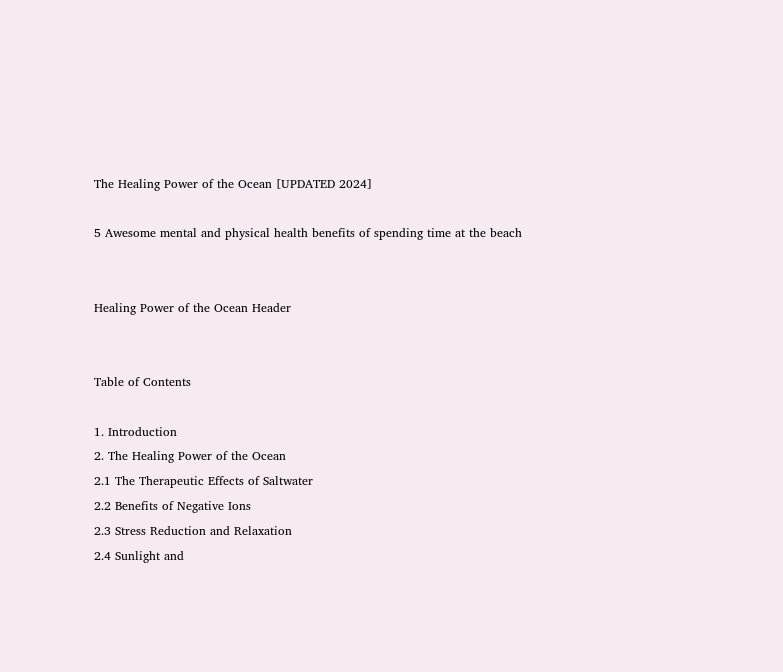The Healing Power of the Ocean [UPDATED 2024]

5 Awesome mental and physical health benefits of spending time at the beach


Healing Power of the Ocean Header


Table of Contents

1. Introduction
2. The Healing Power of the Ocean
2.1 The Therapeutic Effects of Saltwater
2.2 Benefits of Negative Ions
2.3 Stress Reduction and Relaxation
2.4 Sunlight and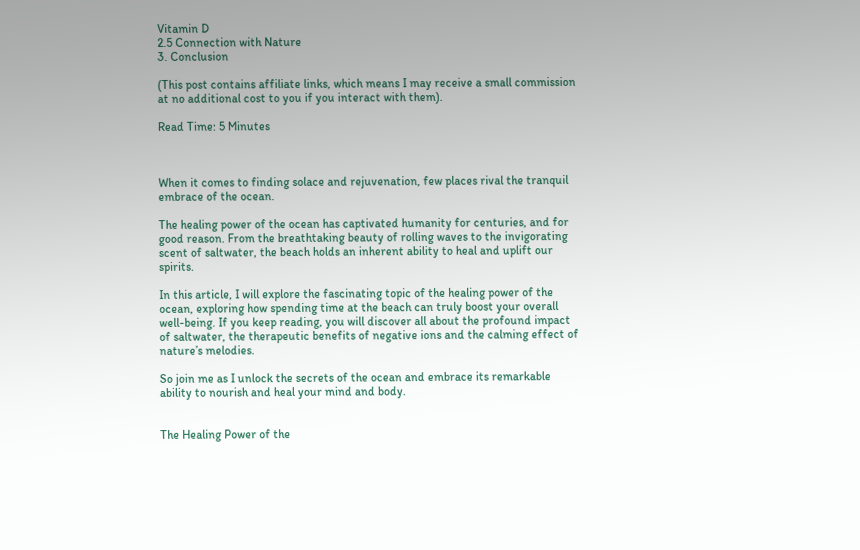Vitamin D
2.5 Connection with Nature
3. Conclusion

(This post contains affiliate links, which means I may receive a small commission at no additional cost to you if you interact with them).

Read Time: 5 Minutes



When it comes to finding solace and rejuvenation, few places rival the tranquil embrace of the ocean.

The healing power of the ocean has captivated humanity for centuries, and for good reason. From the breathtaking beauty of rolling waves to the invigorating scent of saltwater, the beach holds an inherent ability to heal and uplift our spirits.

In this article, I will explore the fascinating topic of the healing power of the ocean, exploring how spending time at the beach can truly boost your overall well-being. If you keep reading, you will discover all about the profound impact of saltwater, the therapeutic benefits of negative ions and the calming effect of nature’s melodies.

So join me as I unlock the secrets of the ocean and embrace its remarkable ability to nourish and heal your mind and body.


The Healing Power of the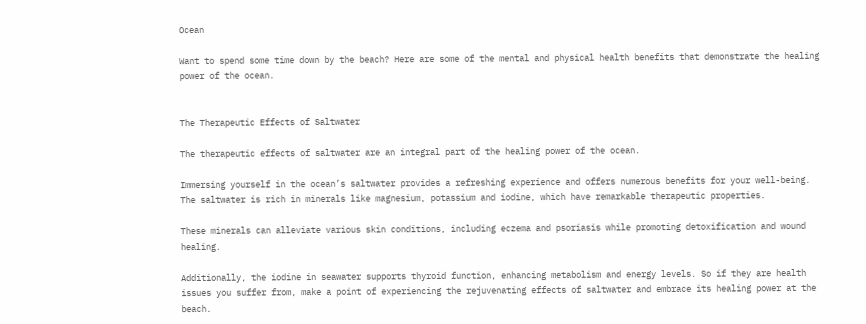Ocean

Want to spend some time down by the beach? Here are some of the mental and physical health benefits that demonstrate the healing power of the ocean.


The Therapeutic Effects of Saltwater

The therapeutic effects of saltwater are an integral part of the healing power of the ocean.

Immersing yourself in the ocean’s saltwater provides a refreshing experience and offers numerous benefits for your well-being. The saltwater is rich in minerals like magnesium, potassium and iodine, which have remarkable therapeutic properties.

These minerals can alleviate various skin conditions, including eczema and psoriasis while promoting detoxification and wound healing.

Additionally, the iodine in seawater supports thyroid function, enhancing metabolism and energy levels. So if they are health issues you suffer from, make a point of experiencing the rejuvenating effects of saltwater and embrace its healing power at the beach.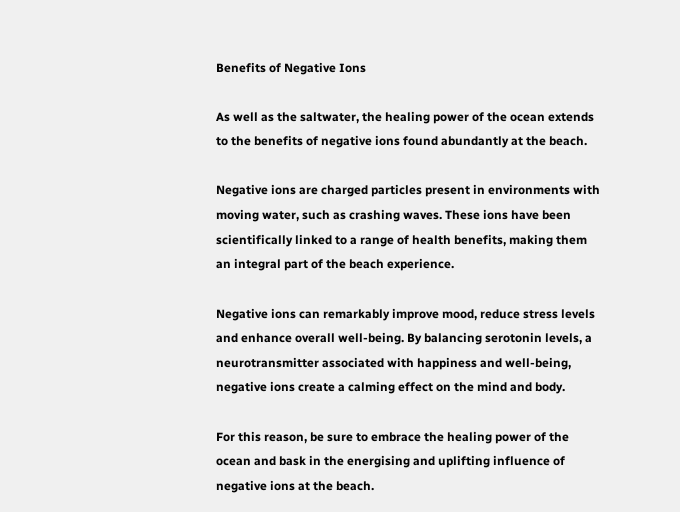Benefits of Negative Ions

As well as the saltwater, the healing power of the ocean extends to the benefits of negative ions found abundantly at the beach.

Negative ions are charged particles present in environments with moving water, such as crashing waves. These ions have been scientifically linked to a range of health benefits, making them an integral part of the beach experience.

Negative ions can remarkably improve mood, reduce stress levels and enhance overall well-being. By balancing serotonin levels, a neurotransmitter associated with happiness and well-being, negative ions create a calming effect on the mind and body.

For this reason, be sure to embrace the healing power of the ocean and bask in the energising and uplifting influence of negative ions at the beach.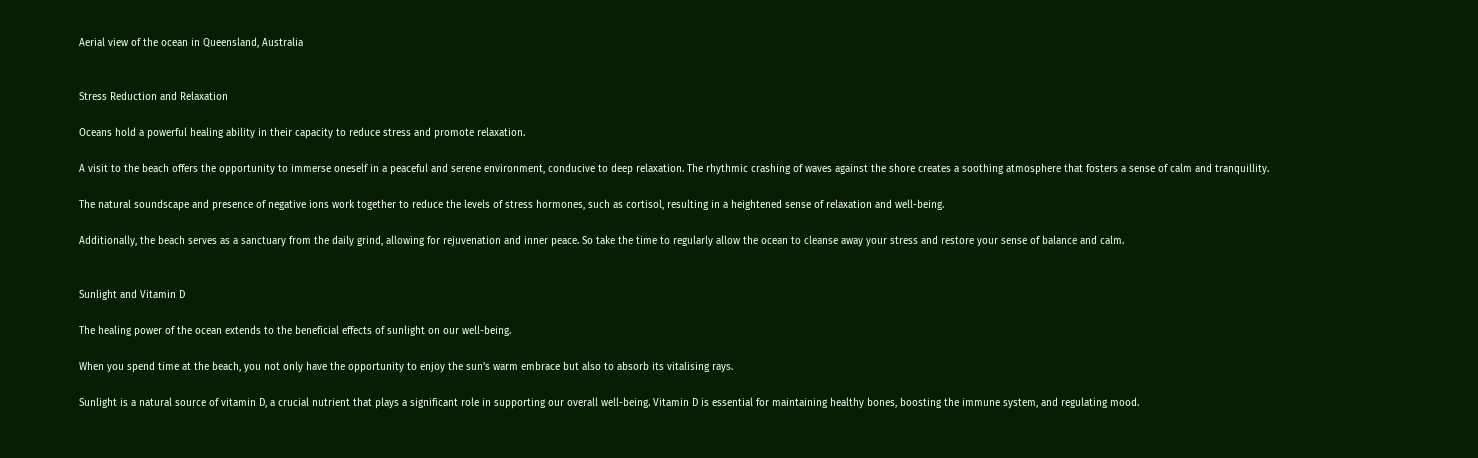Aerial view of the ocean in Queensland, Australia


Stress Reduction and Relaxation

Oceans hold a powerful healing ability in their capacity to reduce stress and promote relaxation.

A visit to the beach offers the opportunity to immerse oneself in a peaceful and serene environment, conducive to deep relaxation. The rhythmic crashing of waves against the shore creates a soothing atmosphere that fosters a sense of calm and tranquillity.

The natural soundscape and presence of negative ions work together to reduce the levels of stress hormones, such as cortisol, resulting in a heightened sense of relaxation and well-being.

Additionally, the beach serves as a sanctuary from the daily grind, allowing for rejuvenation and inner peace. So take the time to regularly allow the ocean to cleanse away your stress and restore your sense of balance and calm.


Sunlight and Vitamin D

The healing power of the ocean extends to the beneficial effects of sunlight on our well-being.

When you spend time at the beach, you not only have the opportunity to enjoy the sun’s warm embrace but also to absorb its vitalising rays.

Sunlight is a natural source of vitamin D, a crucial nutrient that plays a significant role in supporting our overall well-being. Vitamin D is essential for maintaining healthy bones, boosting the immune system, and regulating mood.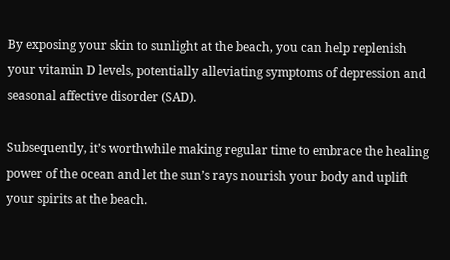By exposing your skin to sunlight at the beach, you can help replenish your vitamin D levels, potentially alleviating symptoms of depression and seasonal affective disorder (SAD).

Subsequently, it’s worthwhile making regular time to embrace the healing power of the ocean and let the sun’s rays nourish your body and uplift your spirits at the beach.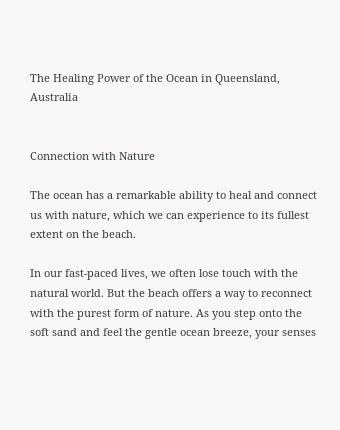The Healing Power of the Ocean in Queensland, Australia


Connection with Nature

The ocean has a remarkable ability to heal and connect us with nature, which we can experience to its fullest extent on the beach.

In our fast-paced lives, we often lose touch with the natural world. But the beach offers a way to reconnect with the purest form of nature. As you step onto the soft sand and feel the gentle ocean breeze, your senses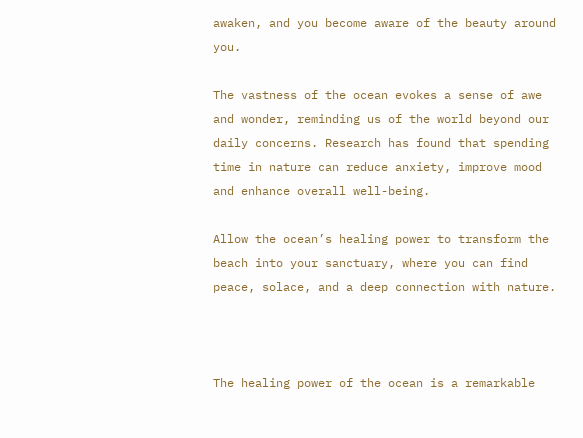awaken, and you become aware of the beauty around you.

The vastness of the ocean evokes a sense of awe and wonder, reminding us of the world beyond our daily concerns. Research has found that spending time in nature can reduce anxiety, improve mood and enhance overall well-being.

Allow the ocean’s healing power to transform the beach into your sanctuary, where you can find peace, solace, and a deep connection with nature.



The healing power of the ocean is a remarkable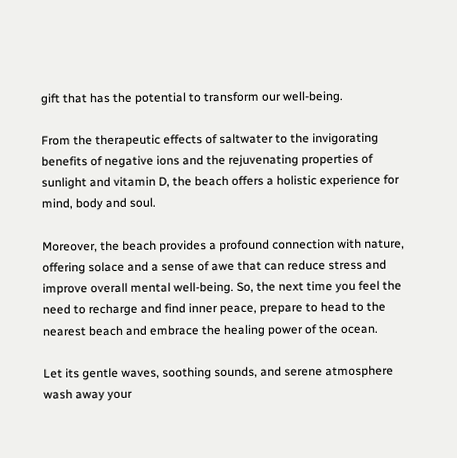gift that has the potential to transform our well-being.

From the therapeutic effects of saltwater to the invigorating benefits of negative ions and the rejuvenating properties of sunlight and vitamin D, the beach offers a holistic experience for mind, body and soul.

Moreover, the beach provides a profound connection with nature, offering solace and a sense of awe that can reduce stress and improve overall mental well-being. So, the next time you feel the need to recharge and find inner peace, prepare to head to the nearest beach and embrace the healing power of the ocean.

Let its gentle waves, soothing sounds, and serene atmosphere wash away your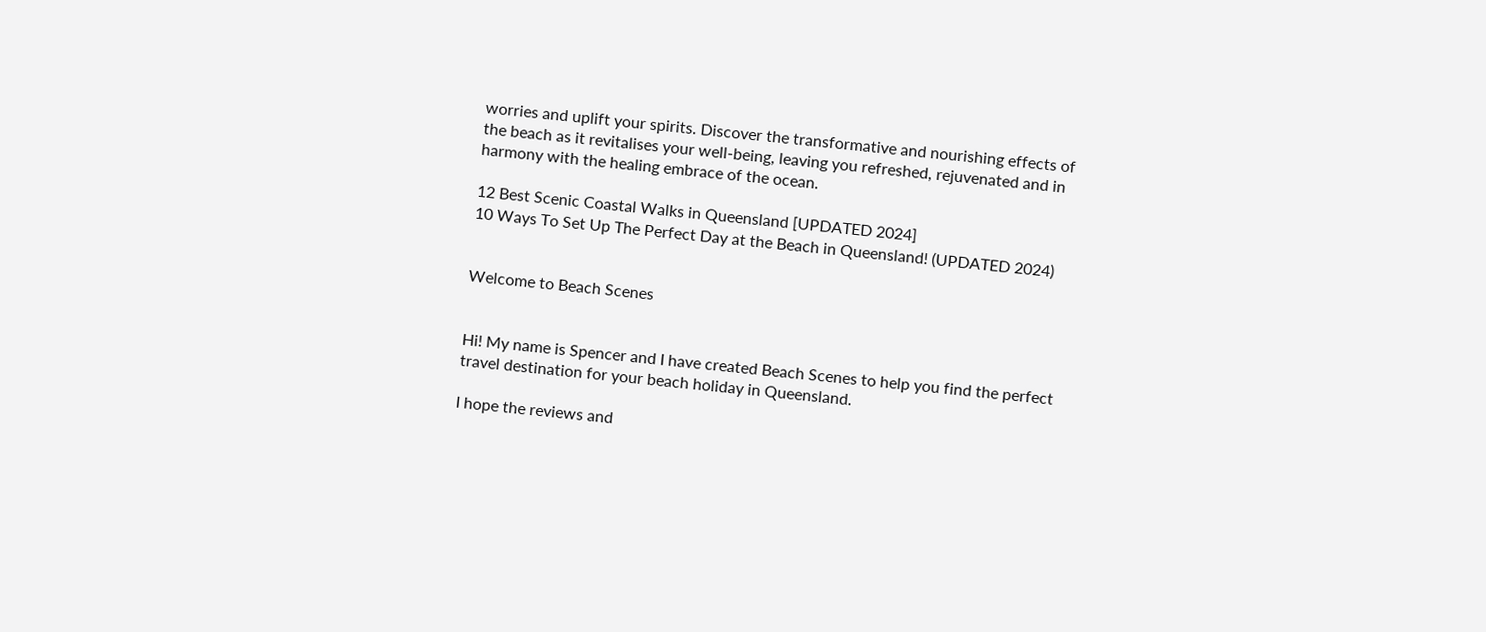worries and uplift your spirits. Discover the transformative and nourishing effects of the beach as it revitalises your well-being, leaving you refreshed, rejuvenated and in harmony with the healing embrace of the ocean.

12 Best Scenic Coastal Walks in Queensland [UPDATED 2024]
10 Ways To Set Up The Perfect Day at the Beach in Queensland! (UPDATED 2024)


Welcome to Beach Scenes


Hi! My name is Spencer and I have created Beach Scenes to help you find the perfect travel destination for your beach holiday in Queensland.

I hope the reviews and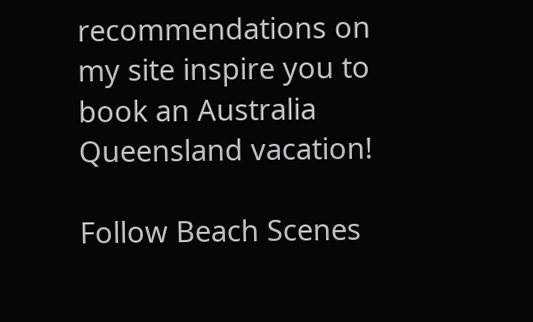recommendations on my site inspire you to book an Australia Queensland vacation!

Follow Beach Scenes